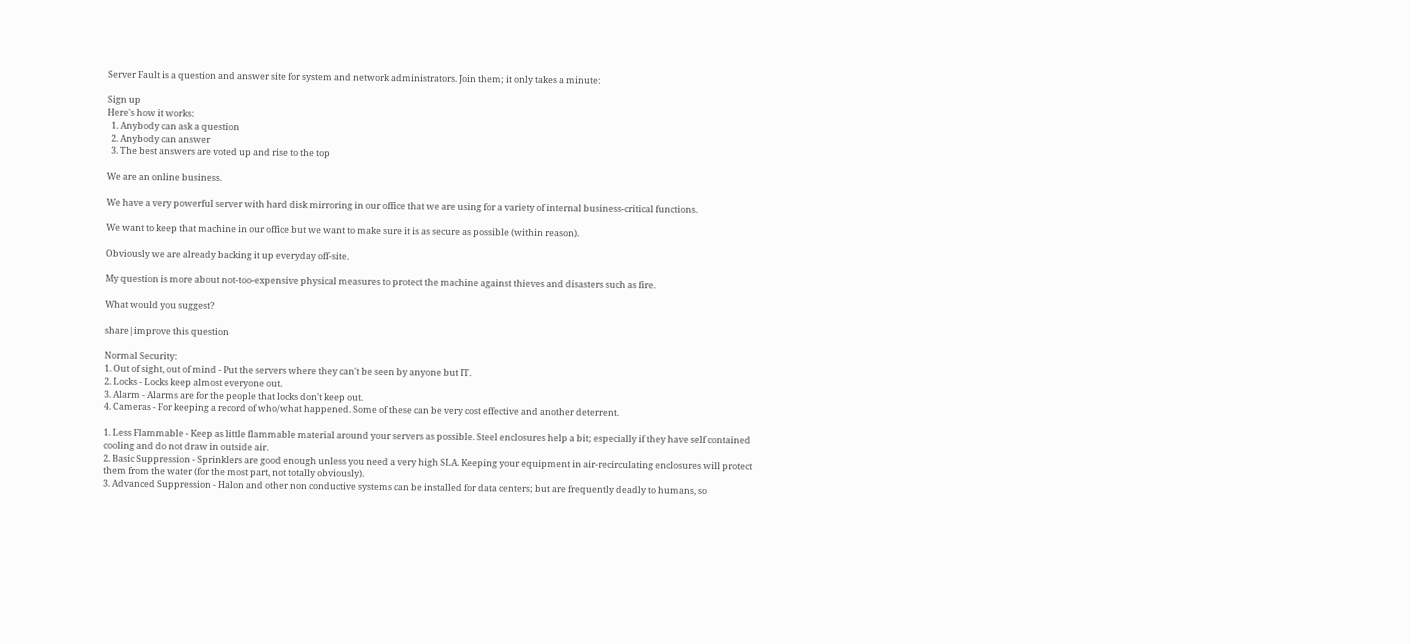Server Fault is a question and answer site for system and network administrators. Join them; it only takes a minute:

Sign up
Here's how it works:
  1. Anybody can ask a question
  2. Anybody can answer
  3. The best answers are voted up and rise to the top

We are an online business.

We have a very powerful server with hard disk mirroring in our office that we are using for a variety of internal business-critical functions.

We want to keep that machine in our office but we want to make sure it is as secure as possible (within reason).

Obviously we are already backing it up everyday off-site.

My question is more about not-too-expensive physical measures to protect the machine against thieves and disasters such as fire.

What would you suggest?

share|improve this question

Normal Security:
1. Out of sight, out of mind - Put the servers where they can't be seen by anyone but IT.
2. Locks - Locks keep almost everyone out.
3. Alarm - Alarms are for the people that locks don't keep out.
4. Cameras - For keeping a record of who/what happened. Some of these can be very cost effective and another deterrent.

1. Less Flammable - Keep as little flammable material around your servers as possible. Steel enclosures help a bit; especially if they have self contained cooling and do not draw in outside air.
2. Basic Suppression - Sprinklers are good enough unless you need a very high SLA. Keeping your equipment in air-recirculating enclosures will protect them from the water (for the most part, not totally obviously).
3. Advanced Suppression - Halon and other non conductive systems can be installed for data centers; but are frequently deadly to humans, so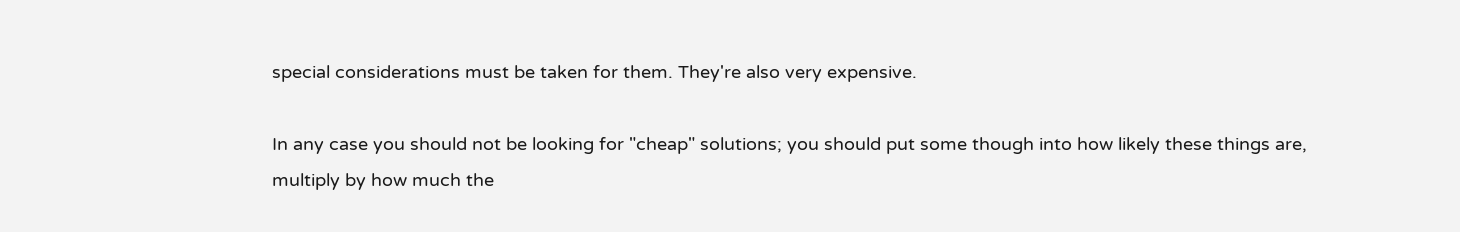special considerations must be taken for them. They're also very expensive.

In any case you should not be looking for "cheap" solutions; you should put some though into how likely these things are, multiply by how much the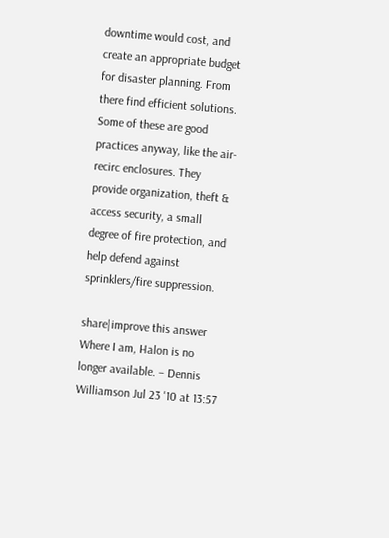downtime would cost, and create an appropriate budget for disaster planning. From there find efficient solutions. Some of these are good practices anyway, like the air-recirc enclosures. They provide organization, theft & access security, a small degree of fire protection, and help defend against sprinklers/fire suppression.

share|improve this answer
Where I am, Halon is no longer available. – Dennis Williamson Jul 23 '10 at 13:57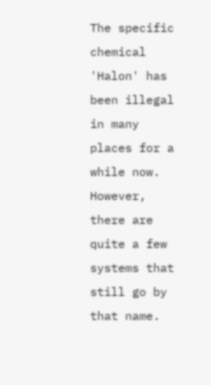The specific chemical 'Halon' has been illegal in many places for a while now. However, there are quite a few systems that still go by that name.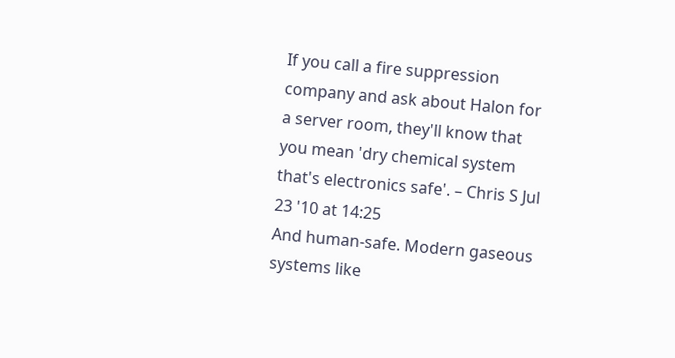If you call a fire suppression company and ask about Halon for a server room, they'll know that you mean 'dry chemical system that's electronics safe'. – Chris S Jul 23 '10 at 14:25
And human-safe. Modern gaseous systems like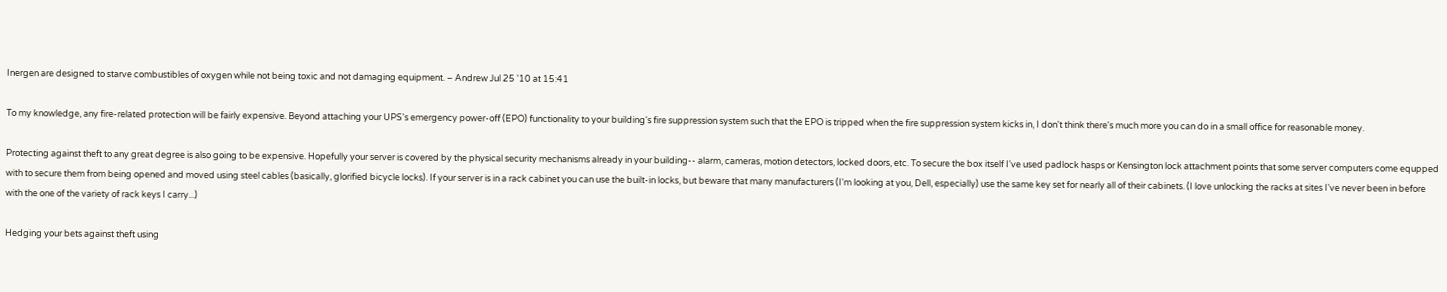Inergen are designed to starve combustibles of oxygen while not being toxic and not damaging equipment. – Andrew Jul 25 '10 at 15:41

To my knowledge, any fire-related protection will be fairly expensive. Beyond attaching your UPS's emergency power-off (EPO) functionality to your building's fire suppression system such that the EPO is tripped when the fire suppression system kicks in, I don't think there's much more you can do in a small office for reasonable money.

Protecting against theft to any great degree is also going to be expensive. Hopefully your server is covered by the physical security mechanisms already in your building-- alarm, cameras, motion detectors, locked doors, etc. To secure the box itself I've used padlock hasps or Kensington lock attachment points that some server computers come equpped with to secure them from being opened and moved using steel cables (basically, glorified bicycle locks). If your server is in a rack cabinet you can use the built-in locks, but beware that many manufacturers (I'm looking at you, Dell, especially) use the same key set for nearly all of their cabinets. (I love unlocking the racks at sites I've never been in before with the one of the variety of rack keys I carry...)

Hedging your bets against theft using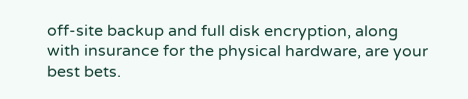off-site backup and full disk encryption, along with insurance for the physical hardware, are your best bets.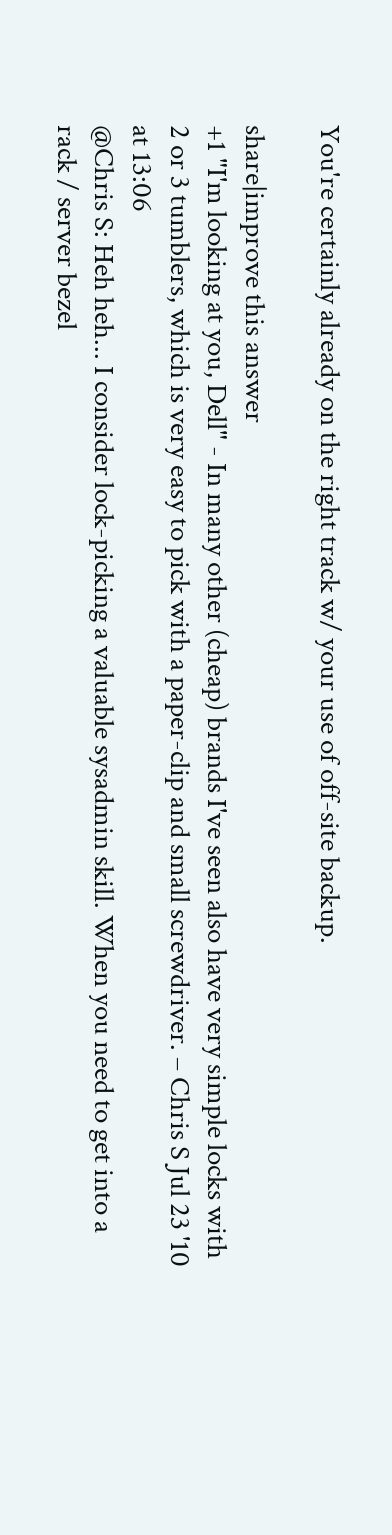You're certainly already on the right track w/ your use of off-site backup.

share|improve this answer
+1 "I'm looking at you, Dell" - In many other (cheap) brands I've seen also have very simple locks with 2 or 3 tumblers, which is very easy to pick with a paper-clip and small screwdriver. – Chris S Jul 23 '10 at 13:06
@Chris S: Heh heh... I consider lock-picking a valuable sysadmin skill. When you need to get into a rack / server bezel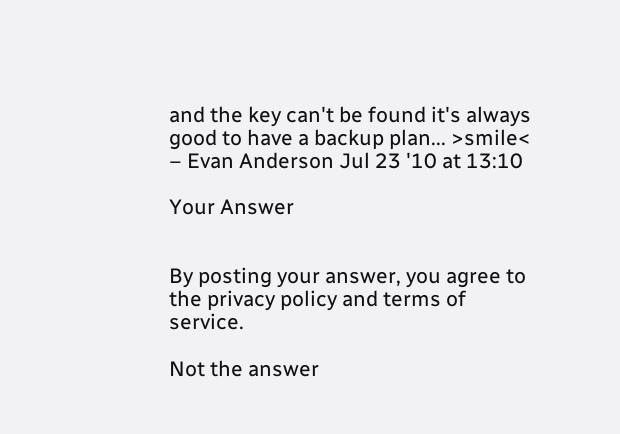and the key can't be found it's always good to have a backup plan... >smile< – Evan Anderson Jul 23 '10 at 13:10

Your Answer


By posting your answer, you agree to the privacy policy and terms of service.

Not the answer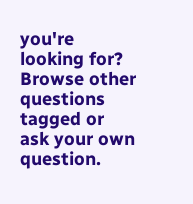you're looking for? Browse other questions tagged or ask your own question.